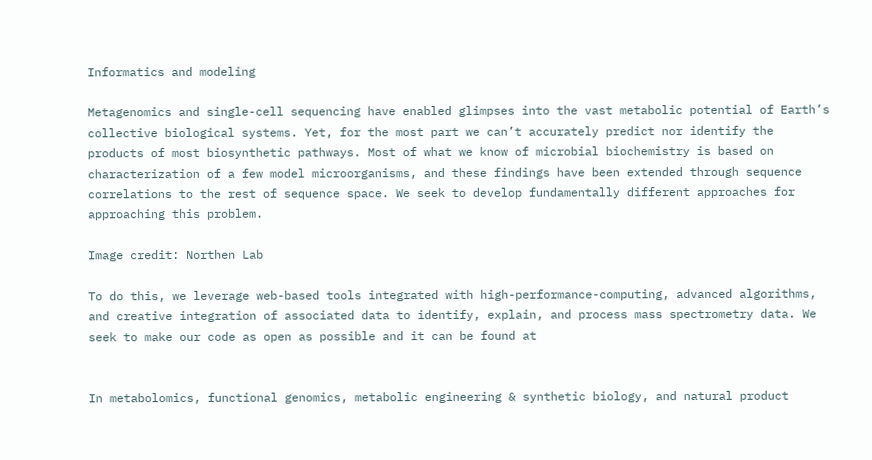Informatics and modeling

Metagenomics and single-cell sequencing have enabled glimpses into the vast metabolic potential of Earth’s collective biological systems. Yet, for the most part we can’t accurately predict nor identify the products of most biosynthetic pathways. Most of what we know of microbial biochemistry is based on characterization of a few model microorganisms, and these findings have been extended through sequence correlations to the rest of sequence space. We seek to develop fundamentally different approaches for approaching this problem.

Image credit: Northen Lab

To do this, we leverage web-based tools integrated with high-performance-computing, advanced algorithms, and creative integration of associated data to identify, explain, and process mass spectrometry data. We seek to make our code as open as possible and it can be found at


In metabolomics, functional genomics, metabolic engineering & synthetic biology, and natural product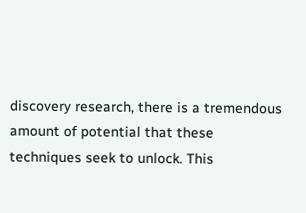discovery research, there is a tremendous amount of potential that these techniques seek to unlock. This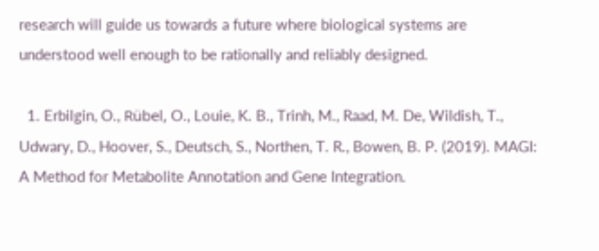research will guide us towards a future where biological systems are understood well enough to be rationally and reliably designed.

  1. Erbilgin, O., Rübel, O., Louie, K. B., Trinh, M., Raad, M. De, Wildish, T., Udwary, D., Hoover, S., Deutsch, S., Northen, T. R., Bowen, B. P. (2019). MAGI: A Method for Metabolite Annotation and Gene Integration.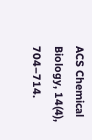ACS Chemical Biology, 14(4), 704–714.